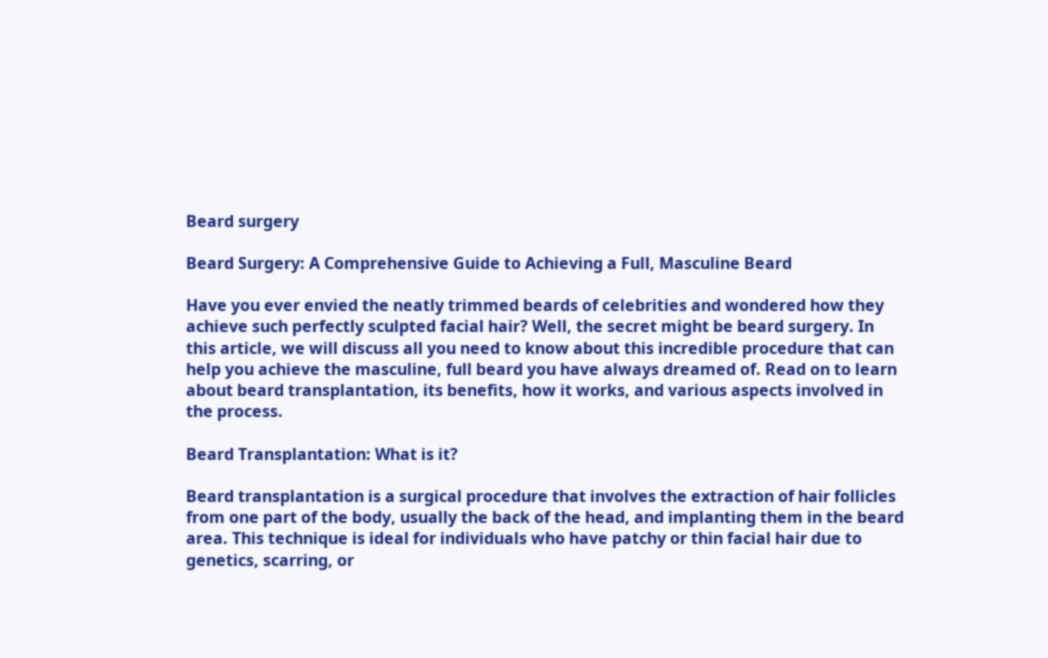Beard surgery

Beard Surgery: A Comprehensive Guide to Achieving a Full, Masculine Beard

Have you ever envied the neatly trimmed beards of celebrities and wondered how they achieve such perfectly sculpted facial hair? Well, the secret might be beard surgery. In this article, we will discuss all you need to know about this incredible procedure that can help you achieve the masculine, full beard you have always dreamed of. Read on to learn about beard transplantation, its benefits, how it works, and various aspects involved in the process.

Beard Transplantation: What is it?

Beard transplantation is a surgical procedure that involves the extraction of hair follicles from one part of the body, usually the back of the head, and implanting them in the beard area. This technique is ideal for individuals who have patchy or thin facial hair due to genetics, scarring, or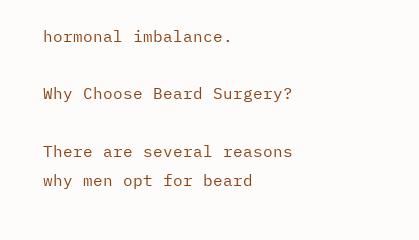hormonal imbalance.

Why Choose Beard Surgery?

There are several reasons why men opt for beard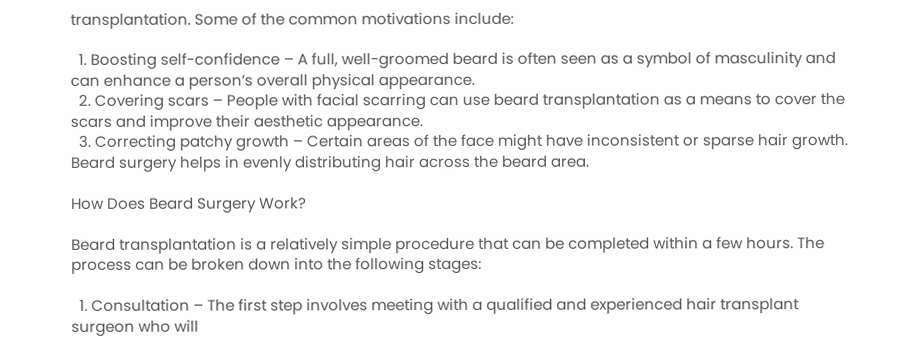transplantation. Some of the common motivations include:

  1. Boosting self-confidence – A full, well-groomed beard is often seen as a symbol of masculinity and can enhance a person’s overall physical appearance.
  2. Covering scars – People with facial scarring can use beard transplantation as a means to cover the scars and improve their aesthetic appearance.
  3. Correcting patchy growth – Certain areas of the face might have inconsistent or sparse hair growth. Beard surgery helps in evenly distributing hair across the beard area.

How Does Beard Surgery Work?

Beard transplantation is a relatively simple procedure that can be completed within a few hours. The process can be broken down into the following stages:

  1. Consultation – The first step involves meeting with a qualified and experienced hair transplant surgeon who will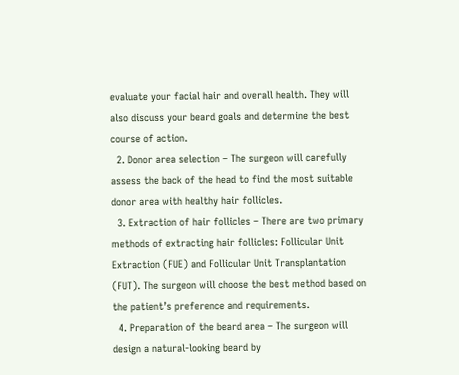evaluate your facial hair and overall health. They will also discuss your beard goals and determine the best course of action.
  2. Donor area selection – The surgeon will carefully assess the back of the head to find the most suitable donor area with healthy hair follicles.
  3. Extraction of hair follicles – There are two primary methods of extracting hair follicles: Follicular Unit Extraction (FUE) and Follicular Unit Transplantation (FUT). The surgeon will choose the best method based on the patient’s preference and requirements.
  4. Preparation of the beard area – The surgeon will design a natural-looking beard by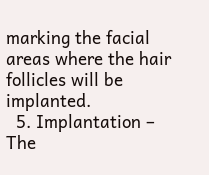marking the facial areas where the hair follicles will be implanted.
  5. Implantation – The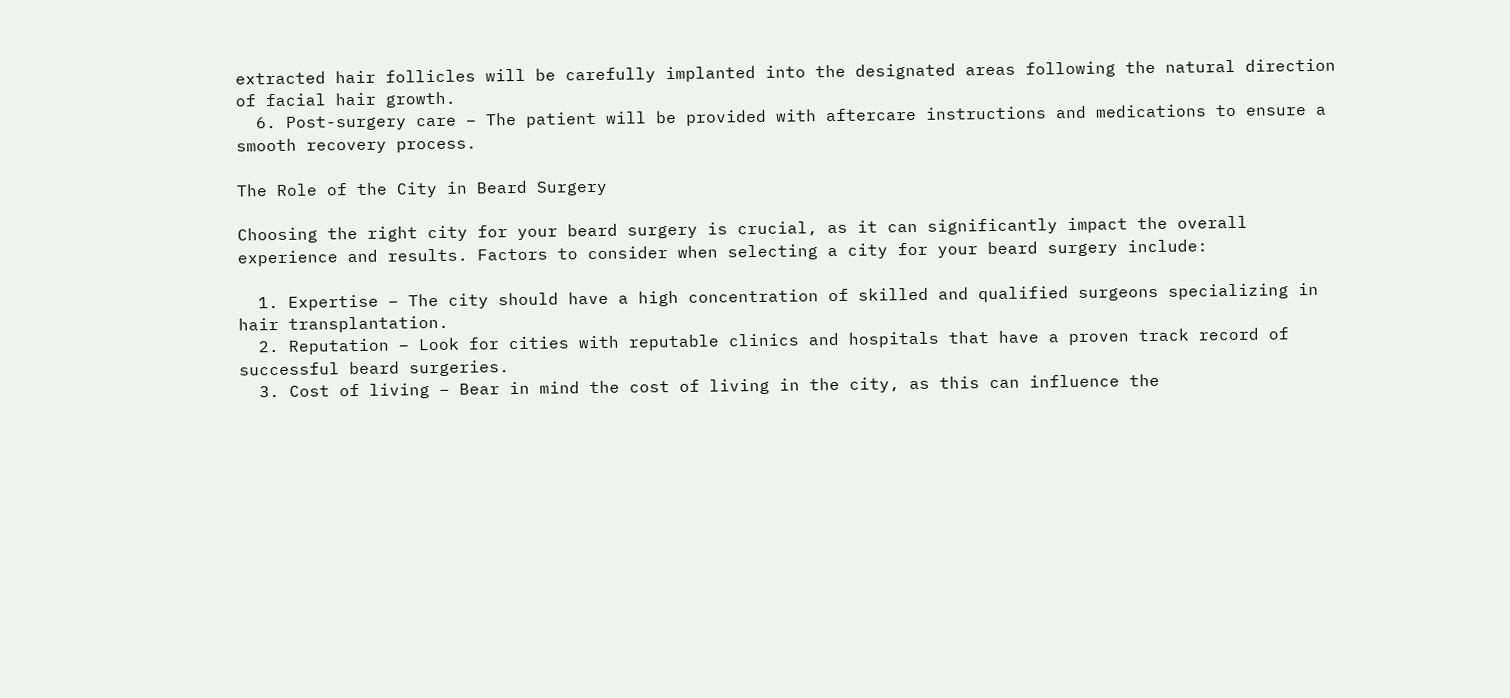extracted hair follicles will be carefully implanted into the designated areas following the natural direction of facial hair growth.
  6. Post-surgery care – The patient will be provided with aftercare instructions and medications to ensure a smooth recovery process.

The Role of the City in Beard Surgery

Choosing the right city for your beard surgery is crucial, as it can significantly impact the overall experience and results. Factors to consider when selecting a city for your beard surgery include:

  1. Expertise – The city should have a high concentration of skilled and qualified surgeons specializing in hair transplantation.
  2. Reputation – Look for cities with reputable clinics and hospitals that have a proven track record of successful beard surgeries.
  3. Cost of living – Bear in mind the cost of living in the city, as this can influence the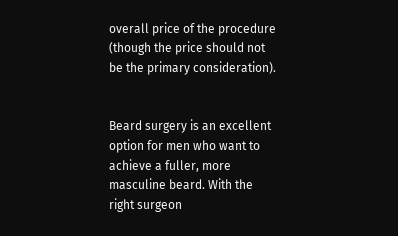overall price of the procedure (though the price should not be the primary consideration).


Beard surgery is an excellent option for men who want to achieve a fuller, more masculine beard. With the right surgeon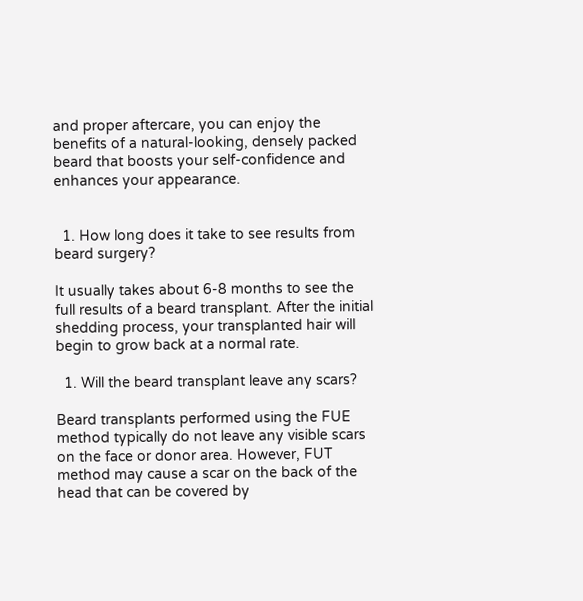and proper aftercare, you can enjoy the benefits of a natural-looking, densely packed beard that boosts your self-confidence and enhances your appearance.


  1. How long does it take to see results from beard surgery?

It usually takes about 6-8 months to see the full results of a beard transplant. After the initial shedding process, your transplanted hair will begin to grow back at a normal rate.

  1. Will the beard transplant leave any scars?

Beard transplants performed using the FUE method typically do not leave any visible scars on the face or donor area. However, FUT method may cause a scar on the back of the head that can be covered by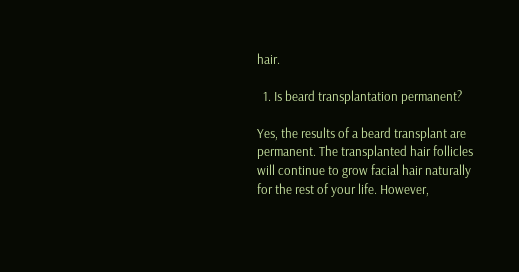hair.

  1. Is beard transplantation permanent?

Yes, the results of a beard transplant are permanent. The transplanted hair follicles will continue to grow facial hair naturally for the rest of your life. However,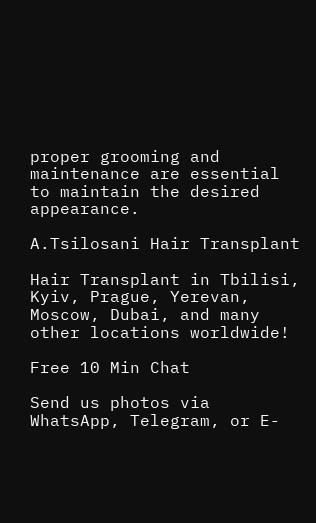proper grooming and maintenance are essential to maintain the desired appearance.

A.Tsilosani Hair Transplant

Hair Transplant in Tbilisi, Kyiv, Prague, Yerevan, Moscow, Dubai, and many other locations worldwide!

Free 10 Min Chat

Send us photos via WhatsApp, Telegram, or E-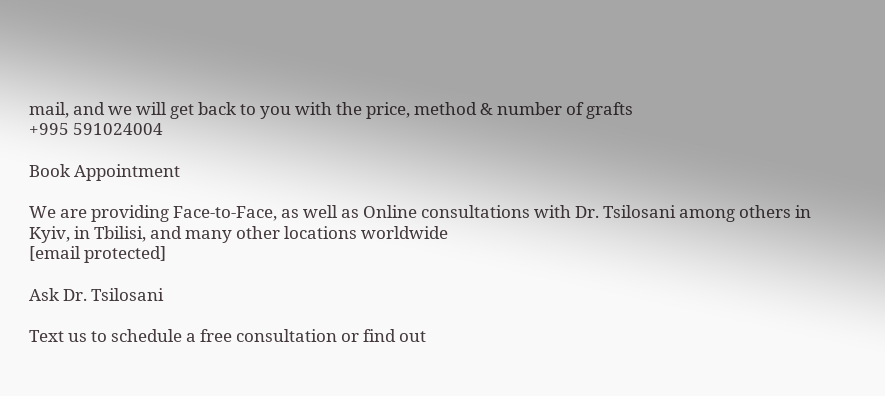mail, and we will get back to you with the price, method & number of grafts
+995 591024004

Book Appointment

We are providing Face-to-Face, as well as Online consultations with Dr. Tsilosani among others in Kyiv, in Tbilisi, and many other locations worldwide
[email protected]

Ask Dr. Tsilosani

Text us to schedule a free consultation or find out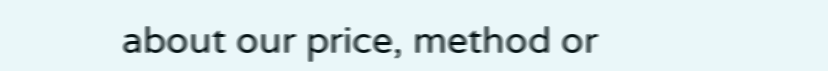about our price, method or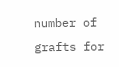number of grafts for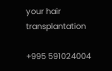your hair transplantation

+995 591024004